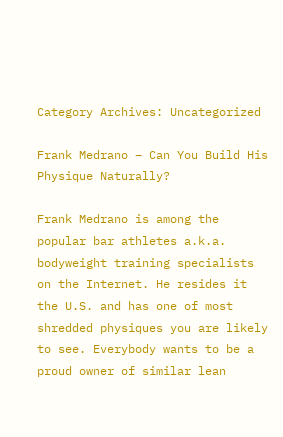Category Archives: Uncategorized

Frank Medrano – Can You Build His Physique Naturally?

Frank Medrano is among the popular bar athletes a.k.a. bodyweight training specialists on the Internet. He resides it the U.S. and has one of most shredded physiques you are likely to see. Everybody wants to be a proud owner of similar lean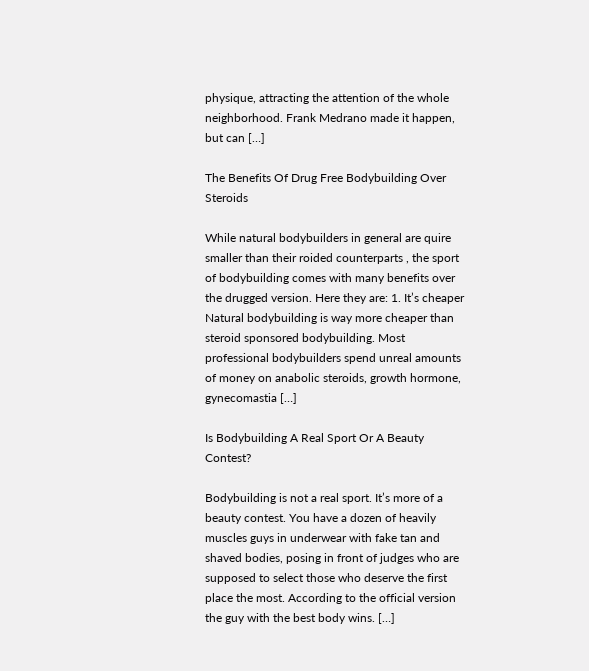physique, attracting the attention of the whole neighborhood. Frank Medrano made it happen, but can […]

The Benefits Of Drug Free Bodybuilding Over Steroids

While natural bodybuilders in general are quire smaller than their roided counterparts , the sport of bodybuilding comes with many benefits over the drugged version. Here they are: 1. It’s cheaper Natural bodybuilding is way more cheaper than steroid sponsored bodybuilding. Most professional bodybuilders spend unreal amounts of money on anabolic steroids, growth hormone, gynecomastia […]

Is Bodybuilding A Real Sport Or A Beauty Contest?

Bodybuilding is not a real sport. It’s more of a beauty contest. You have a dozen of heavily muscles guys in underwear with fake tan and shaved bodies, posing in front of judges who are supposed to select those who deserve the first place the most. According to the official version the guy with the best body wins. […]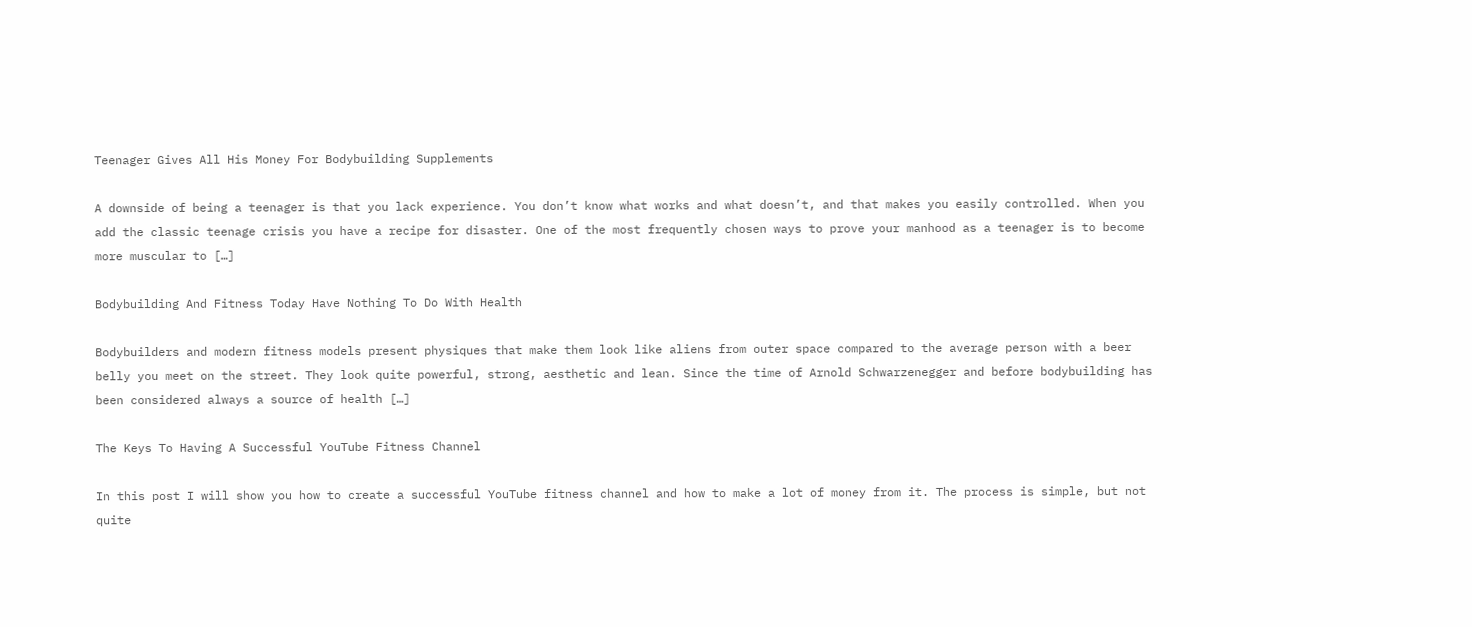Teenager Gives All His Money For Bodybuilding Supplements

A downside of being a teenager is that you lack experience. You don’t know what works and what doesn’t, and that makes you easily controlled. When you add the classic teenage crisis you have a recipe for disaster. One of the most frequently chosen ways to prove your manhood as a teenager is to become more muscular to […]

Bodybuilding And Fitness Today Have Nothing To Do With Health

Bodybuilders and modern fitness models present physiques that make them look like aliens from outer space compared to the average person with a beer belly you meet on the street. They look quite powerful, strong, aesthetic and lean. Since the time of Arnold Schwarzenegger and before bodybuilding has been considered always a source of health […]

The Keys To Having A Successful YouTube Fitness Channel

In this post I will show you how to create a successful YouTube fitness channel and how to make a lot of money from it. The process is simple, but not quite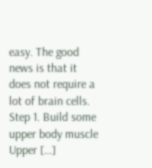easy. The good news is that it does not require a lot of brain cells. Step 1. Build some upper body muscle Upper […]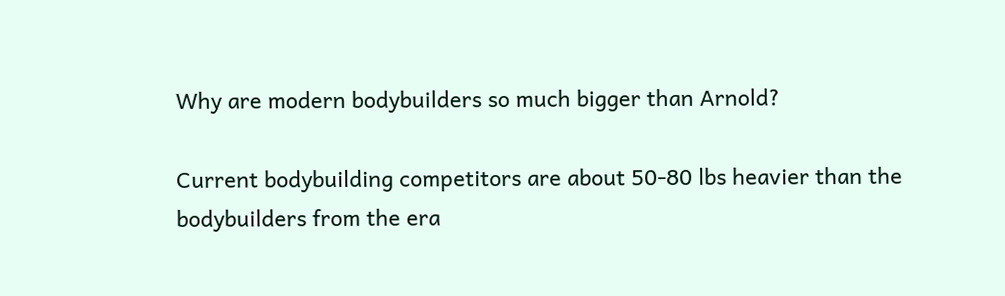Why are modern bodybuilders so much bigger than Arnold?

Current bodybuilding competitors are about 50-80 lbs heavier than the bodybuilders from the era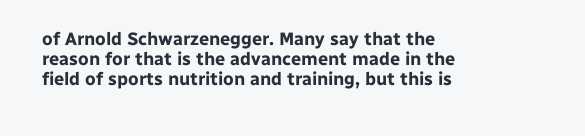of Arnold Schwarzenegger. Many say that the reason for that is the advancement made in the field of sports nutrition and training, but this is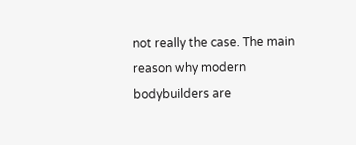not really the case. The main reason why modern bodybuilders are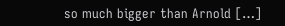so much bigger than Arnold […]